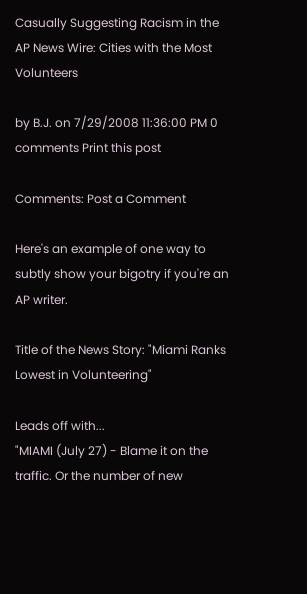Casually Suggesting Racism in the AP News Wire: Cities with the Most Volunteers

by B.J. on 7/29/2008 11:36:00 PM 0 comments Print this post

Comments: Post a Comment

Here's an example of one way to subtly show your bigotry if you're an AP writer.

Title of the News Story: "Miami Ranks Lowest in Volunteering"

Leads off with...
"MIAMI (July 27) - Blame it on the traffic. Or the number of new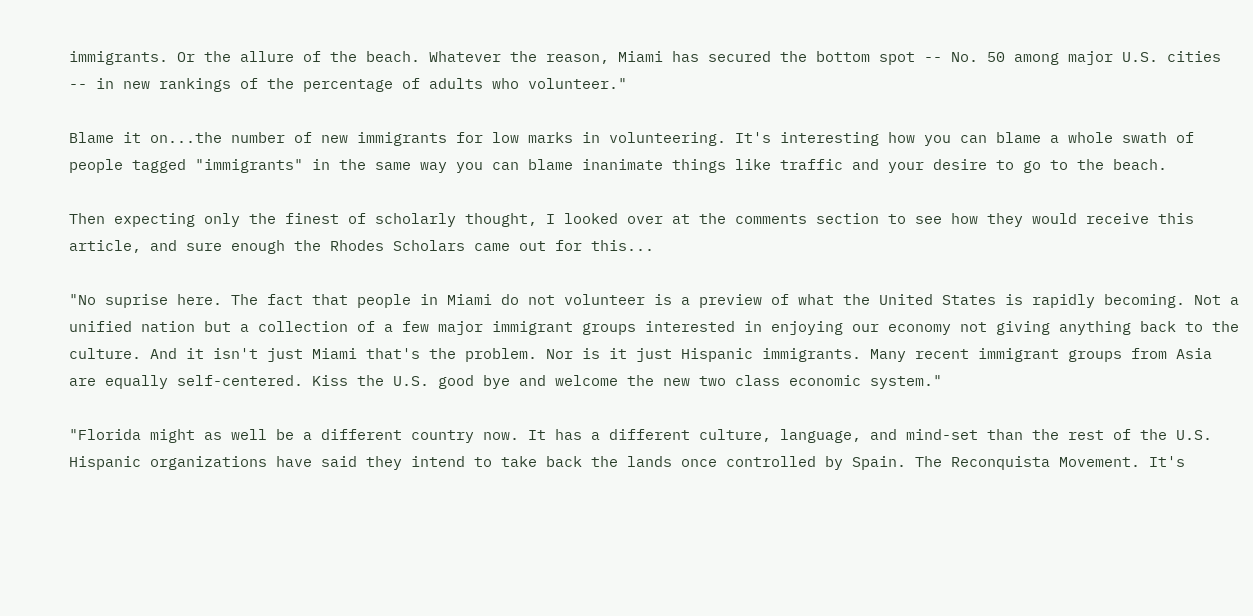immigrants. Or the allure of the beach. Whatever the reason, Miami has secured the bottom spot -- No. 50 among major U.S. cities -- in new rankings of the percentage of adults who volunteer."

Blame it on...the number of new immigrants for low marks in volunteering. It's interesting how you can blame a whole swath of people tagged "immigrants" in the same way you can blame inanimate things like traffic and your desire to go to the beach.

Then expecting only the finest of scholarly thought, I looked over at the comments section to see how they would receive this article, and sure enough the Rhodes Scholars came out for this...

"No suprise here. The fact that people in Miami do not volunteer is a preview of what the United States is rapidly becoming. Not a unified nation but a collection of a few major immigrant groups interested in enjoying our economy not giving anything back to the culture. And it isn't just Miami that's the problem. Nor is it just Hispanic immigrants. Many recent immigrant groups from Asia are equally self-centered. Kiss the U.S. good bye and welcome the new two class economic system."

"Florida might as well be a different country now. It has a different culture, language, and mind-set than the rest of the U.S. Hispanic organizations have said they intend to take back the lands once controlled by Spain. The Reconquista Movement. It's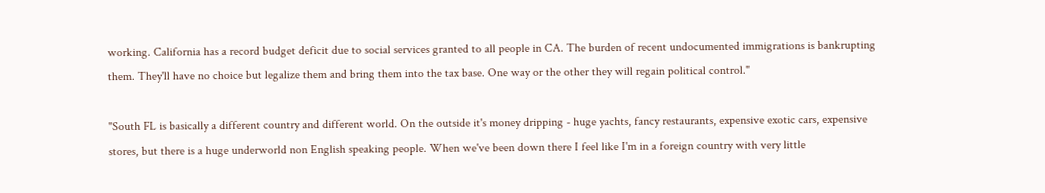working. California has a record budget deficit due to social services granted to all people in CA. The burden of recent undocumented immigrations is bankrupting them. They'll have no choice but legalize them and bring them into the tax base. One way or the other they will regain political control."

"South FL is basically a different country and different world. On the outside it's money dripping - huge yachts, fancy restaurants, expensive exotic cars, expensive stores, but there is a huge underworld non English speaking people. When we've been down there I feel like I'm in a foreign country with very little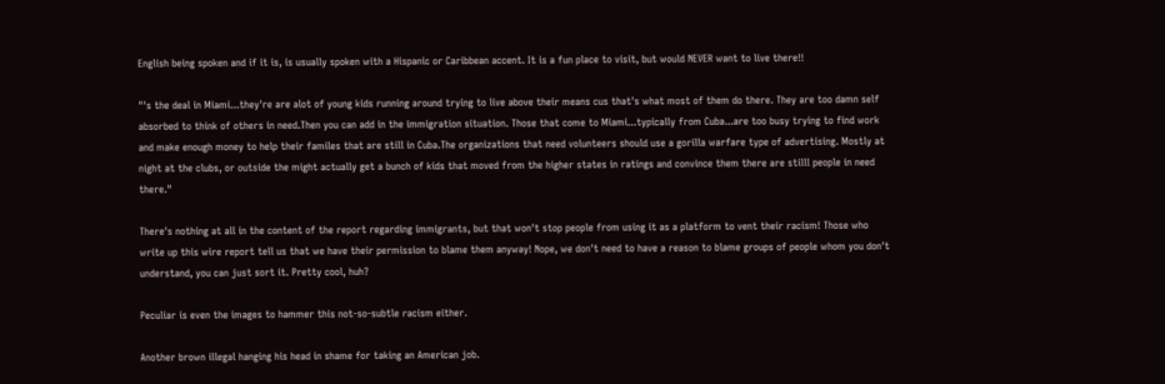English being spoken and if it is, is usually spoken with a Hispanic or Caribbean accent. It is a fun place to visit, but would NEVER want to live there!!

"'s the deal in Miami...they're are alot of young kids running around trying to live above their means cus that's what most of them do there. They are too damn self absorbed to think of others in need.Then you can add in the immigration situation. Those that come to Miami...typically from Cuba...are too busy trying to find work and make enough money to help their familes that are still in Cuba.The organizations that need volunteers should use a gorilla warfare type of advertising. Mostly at night at the clubs, or outside the might actually get a bunch of kids that moved from the higher states in ratings and convince them there are stilll people in need there."

There's nothing at all in the content of the report regarding immigrants, but that won't stop people from using it as a platform to vent their racism! Those who write up this wire report tell us that we have their permission to blame them anyway! Nope, we don't need to have a reason to blame groups of people whom you don't understand, you can just sort it. Pretty cool, huh?

Peculiar is even the images to hammer this not-so-subtle racism either.

Another brown illegal hanging his head in shame for taking an American job.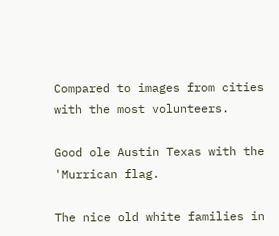Compared to images from cities with the most volunteers.

Good ole Austin Texas with the 'Murrican flag.

The nice old white families in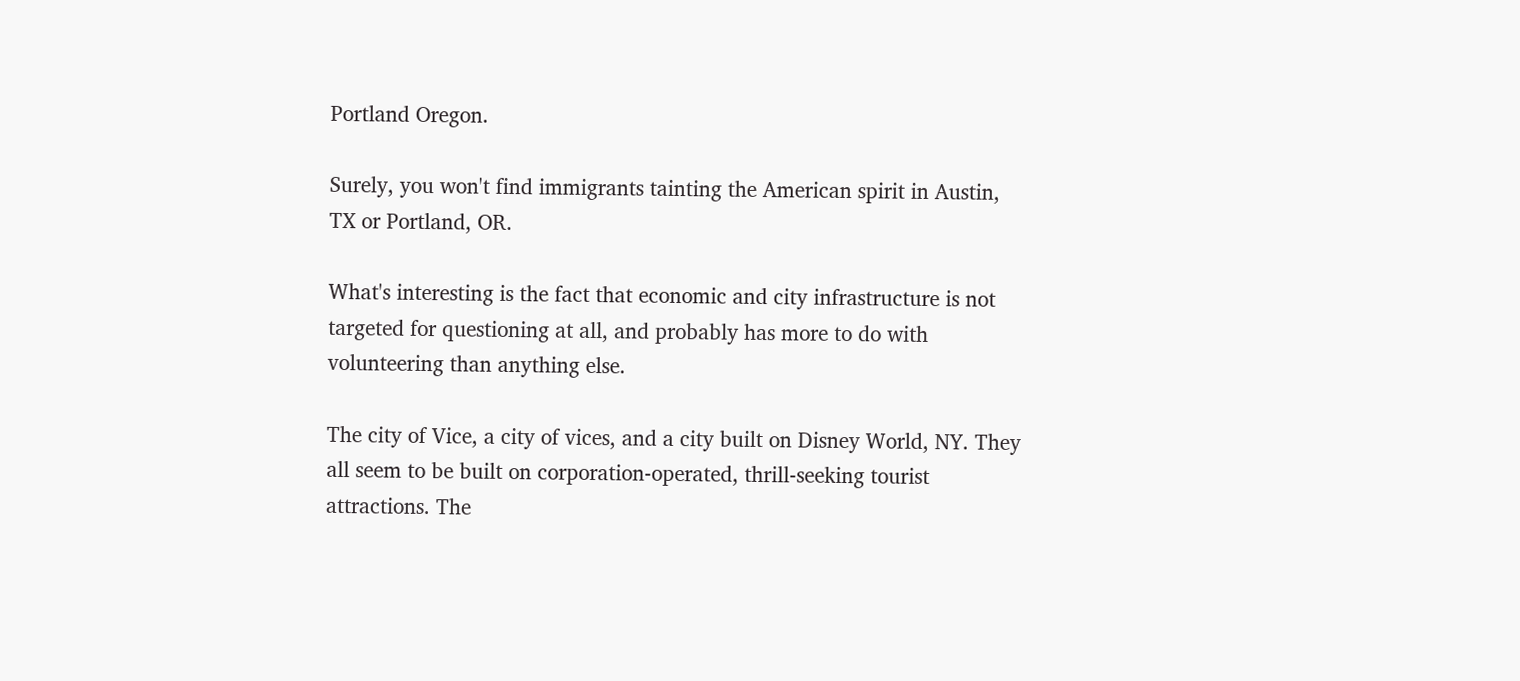Portland Oregon.

Surely, you won't find immigrants tainting the American spirit in Austin, TX or Portland, OR.

What's interesting is the fact that economic and city infrastructure is not targeted for questioning at all, and probably has more to do with volunteering than anything else.

The city of Vice, a city of vices, and a city built on Disney World, NY. They all seem to be built on corporation-operated, thrill-seeking tourist attractions. The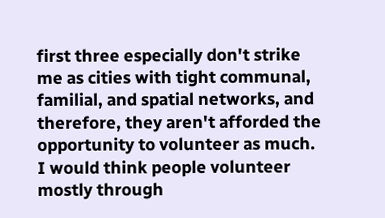first three especially don't strike me as cities with tight communal, familial, and spatial networks, and therefore, they aren't afforded the opportunity to volunteer as much.
I would think people volunteer mostly through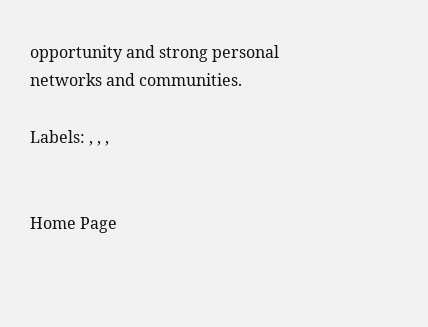opportunity and strong personal networks and communities.

Labels: , , ,


Home Page